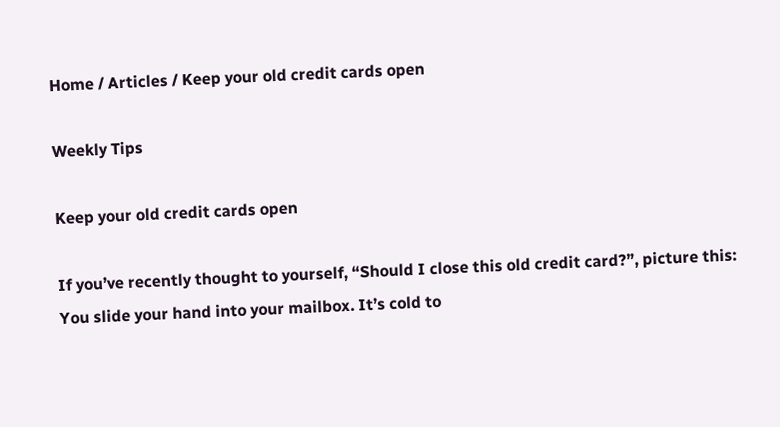Home / Articles / Keep your old credit cards open

Weekly Tips

Keep your old credit cards open

If you’ve recently thought to yourself, “Should I close this old credit card?”, picture this:
You slide your hand into your mailbox. It’s cold to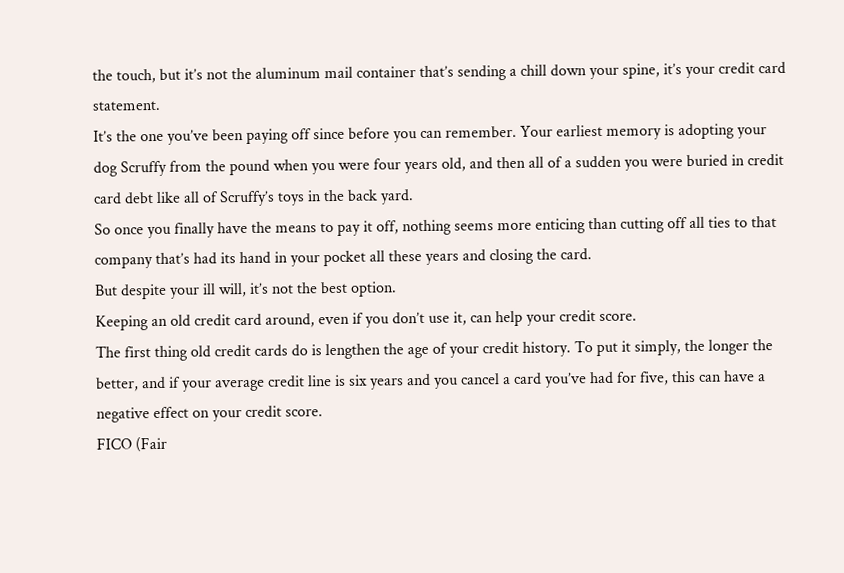the touch, but it’s not the aluminum mail container that’s sending a chill down your spine, it’s your credit card statement.
It’s the one you’ve been paying off since before you can remember. Your earliest memory is adopting your dog Scruffy from the pound when you were four years old, and then all of a sudden you were buried in credit card debt like all of Scruffy’s toys in the back yard.
So once you finally have the means to pay it off, nothing seems more enticing than cutting off all ties to that company that’s had its hand in your pocket all these years and closing the card.
But despite your ill will, it’s not the best option.
Keeping an old credit card around, even if you don’t use it, can help your credit score.
The first thing old credit cards do is lengthen the age of your credit history. To put it simply, the longer the better, and if your average credit line is six years and you cancel a card you’ve had for five, this can have a negative effect on your credit score.
FICO (Fair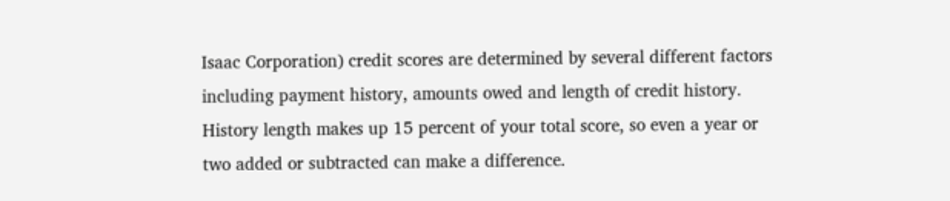Isaac Corporation) credit scores are determined by several different factors including payment history, amounts owed and length of credit history. History length makes up 15 percent of your total score, so even a year or two added or subtracted can make a difference.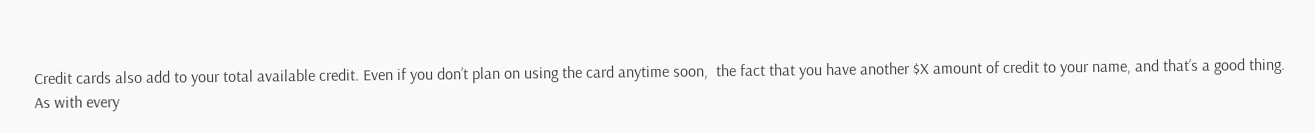Credit cards also add to your total available credit. Even if you don’t plan on using the card anytime soon,  the fact that you have another $X amount of credit to your name, and that’s a good thing.
As with every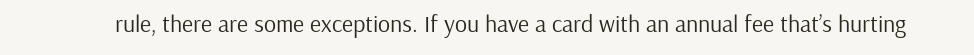rule, there are some exceptions. If you have a card with an annual fee that’s hurting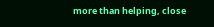more than helping, close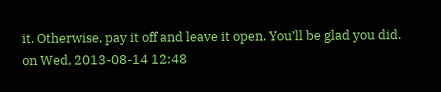it. Otherwise, pay it off and leave it open. You’ll be glad you did.
on Wed, 2013-08-14 12:48